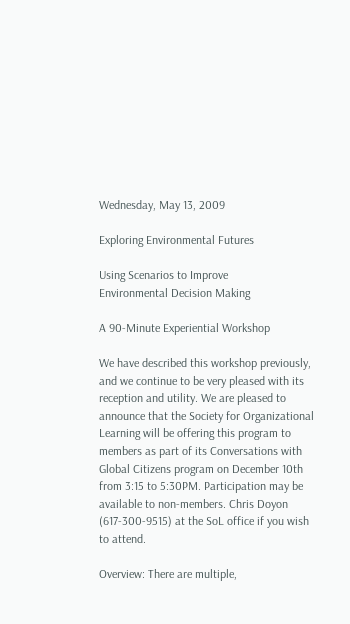Wednesday, May 13, 2009

Exploring Environmental Futures

Using Scenarios to Improve
Environmental Decision Making

A 90-Minute Experiential Workshop

We have described this workshop previously, and we continue to be very pleased with its reception and utility. We are pleased to announce that the Society for Organizational Learning will be offering this program to members as part of its Conversations with Global Citizens program on December 10th from 3:15 to 5:30PM. Participation may be available to non-members. Chris Doyon (617-300-9515) at the SoL office if you wish to attend.

Overview: There are multiple,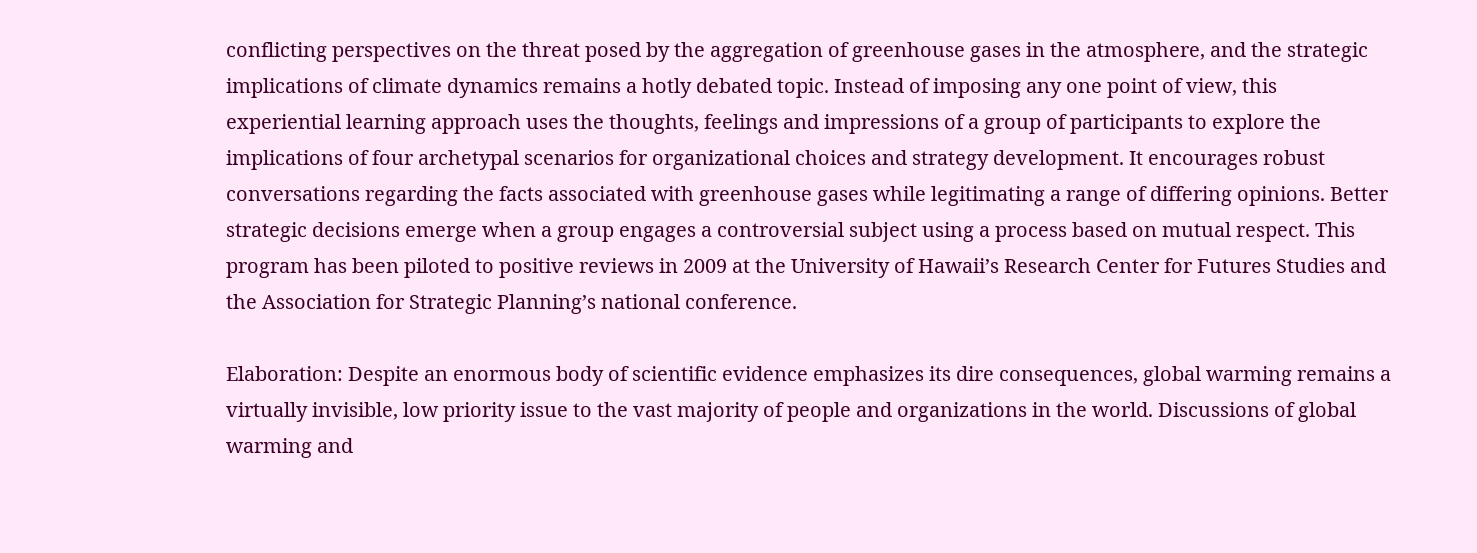conflicting perspectives on the threat posed by the aggregation of greenhouse gases in the atmosphere, and the strategic implications of climate dynamics remains a hotly debated topic. Instead of imposing any one point of view, this experiential learning approach uses the thoughts, feelings and impressions of a group of participants to explore the implications of four archetypal scenarios for organizational choices and strategy development. It encourages robust conversations regarding the facts associated with greenhouse gases while legitimating a range of differing opinions. Better strategic decisions emerge when a group engages a controversial subject using a process based on mutual respect. This program has been piloted to positive reviews in 2009 at the University of Hawaii’s Research Center for Futures Studies and the Association for Strategic Planning’s national conference.

Elaboration: Despite an enormous body of scientific evidence emphasizes its dire consequences, global warming remains a virtually invisible, low priority issue to the vast majority of people and organizations in the world. Discussions of global warming and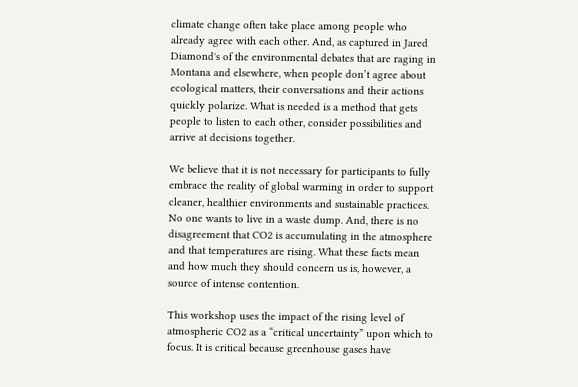climate change often take place among people who already agree with each other. And, as captured in Jared Diamond's of the environmental debates that are raging in Montana and elsewhere, when people don’t agree about ecological matters, their conversations and their actions quickly polarize. What is needed is a method that gets people to listen to each other, consider possibilities and arrive at decisions together.

We believe that it is not necessary for participants to fully embrace the reality of global warming in order to support cleaner, healthier environments and sustainable practices. No one wants to live in a waste dump. And, there is no disagreement that CO2 is accumulating in the atmosphere and that temperatures are rising. What these facts mean and how much they should concern us is, however, a source of intense contention.

This workshop uses the impact of the rising level of atmospheric CO2 as a “critical uncertainty” upon which to focus. It is critical because greenhouse gases have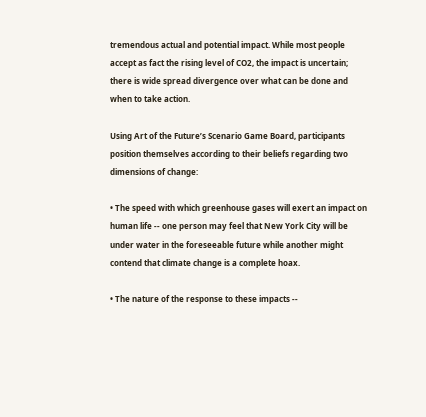tremendous actual and potential impact. While most people accept as fact the rising level of CO2, the impact is uncertain; there is wide spread divergence over what can be done and when to take action.

Using Art of the Future’s Scenario Game Board, participants position themselves according to their beliefs regarding two dimensions of change:

• The speed with which greenhouse gases will exert an impact on human life -- one person may feel that New York City will be under water in the foreseeable future while another might contend that climate change is a complete hoax.

• The nature of the response to these impacts --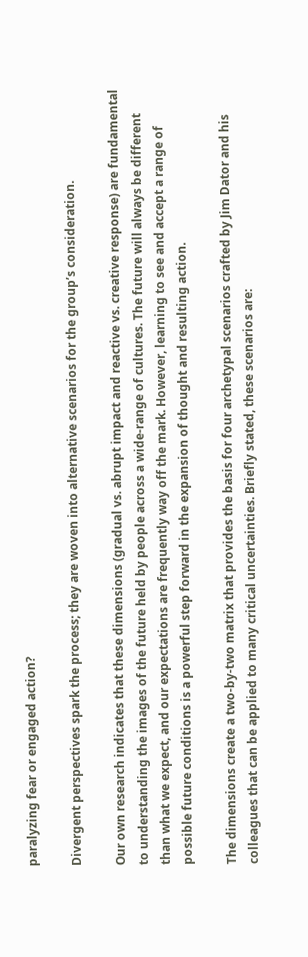paralyzing fear or engaged action?

Divergent perspectives spark the process; they are woven into alternative scenarios for the group’s consideration.

Our own research indicates that these dimensions (gradual vs. abrupt impact and reactive vs. creative response) are fundamental to understanding the images of the future held by people across a wide-range of cultures. The future will always be different than what we expect, and our expectations are frequently way off the mark. However, learning to see and accept a range of possible future conditions is a powerful step forward in the expansion of thought and resulting action.

The dimensions create a two-by-two matrix that provides the basis for four archetypal scenarios crafted by Jim Dator and his colleagues that can be applied to many critical uncertainties. Briefly stated, these scenarios are: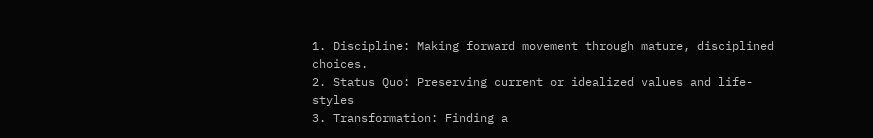1. Discipline: Making forward movement through mature, disciplined choices.
2. Status Quo: Preserving current or idealized values and life-styles
3. Transformation: Finding a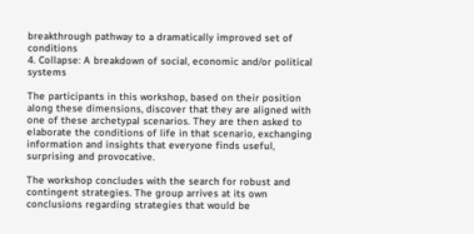breakthrough pathway to a dramatically improved set of conditions
4. Collapse: A breakdown of social, economic and/or political systems

The participants in this workshop, based on their position along these dimensions, discover that they are aligned with one of these archetypal scenarios. They are then asked to elaborate the conditions of life in that scenario, exchanging information and insights that everyone finds useful, surprising and provocative.

The workshop concludes with the search for robust and contingent strategies. The group arrives at its own conclusions regarding strategies that would be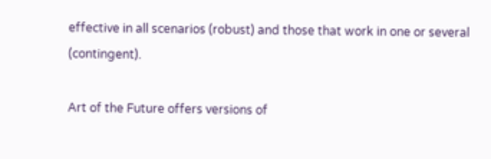effective in all scenarios (robust) and those that work in one or several (contingent).

Art of the Future offers versions of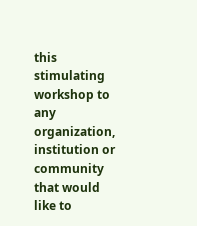this stimulating workshop to any organization, institution or community that would like to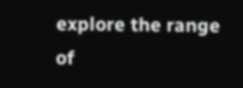explore the range of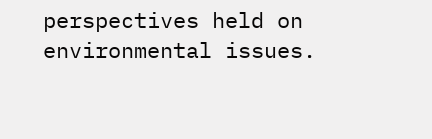perspectives held on environmental issues.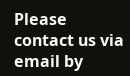Please contact us via email by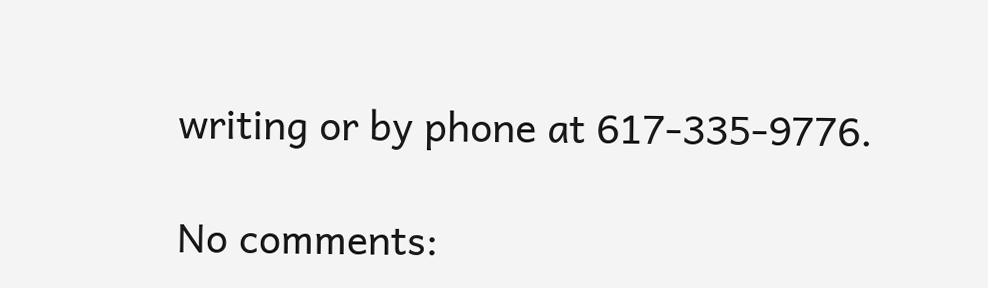writing or by phone at 617-335-9776.

No comments: